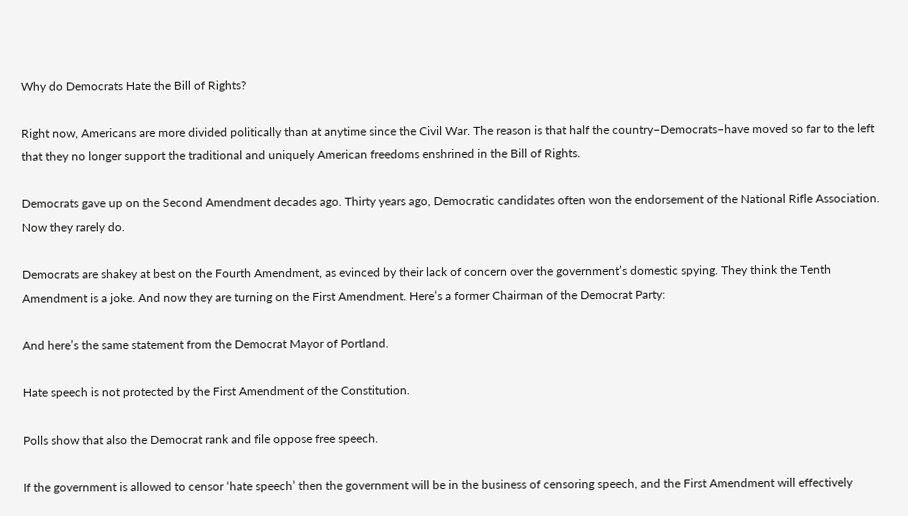Why do Democrats Hate the Bill of Rights?

Right now, Americans are more divided politically than at anytime since the Civil War. The reason is that half the country–Democrats–have moved so far to the left that they no longer support the traditional and uniquely American freedoms enshrined in the Bill of Rights.

Democrats gave up on the Second Amendment decades ago. Thirty years ago, Democratic candidates often won the endorsement of the National Rifle Association. Now they rarely do.

Democrats are shakey at best on the Fourth Amendment, as evinced by their lack of concern over the government’s domestic spying. They think the Tenth Amendment is a joke. And now they are turning on the First Amendment. Here’s a former Chairman of the Democrat Party:

And here’s the same statement from the Democrat Mayor of Portland.

Hate speech is not protected by the First Amendment of the Constitution.

Polls show that also the Democrat rank and file oppose free speech.

If the government is allowed to censor ‘hate speech’ then the government will be in the business of censoring speech, and the First Amendment will effectively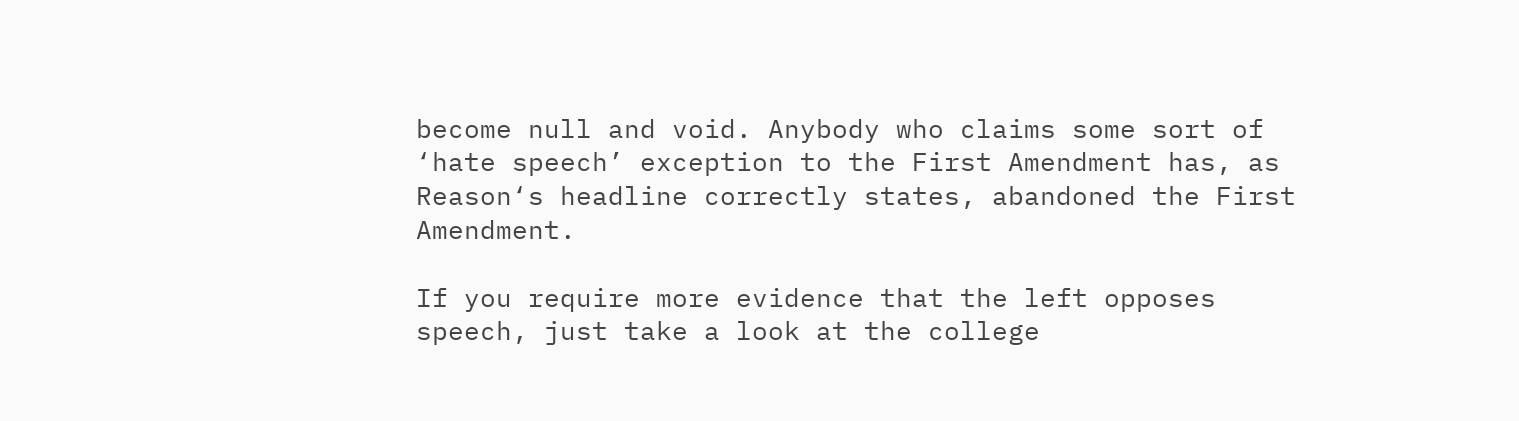become null and void. Anybody who claims some sort of ‘hate speech’ exception to the First Amendment has, as Reason‘s headline correctly states, abandoned the First Amendment.

If you require more evidence that the left opposes speech, just take a look at the college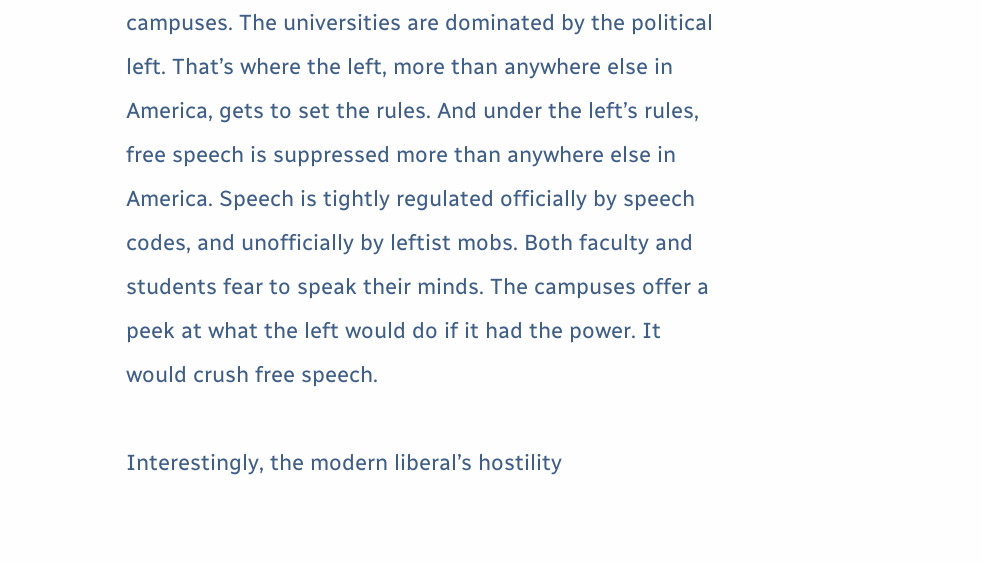campuses. The universities are dominated by the political left. That’s where the left, more than anywhere else in America, gets to set the rules. And under the left’s rules, free speech is suppressed more than anywhere else in America. Speech is tightly regulated officially by speech codes, and unofficially by leftist mobs. Both faculty and students fear to speak their minds. The campuses offer a peek at what the left would do if it had the power. It would crush free speech.

Interestingly, the modern liberal’s hostility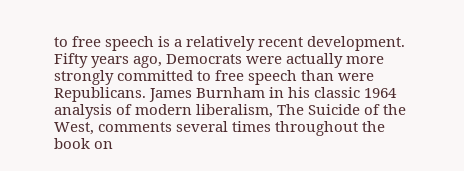to free speech is a relatively recent development. Fifty years ago, Democrats were actually more strongly committed to free speech than were Republicans. James Burnham in his classic 1964 analysis of modern liberalism, The Suicide of the West, comments several times throughout the book on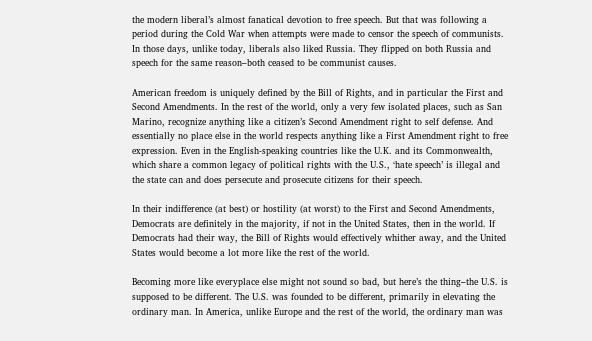the modern liberal’s almost fanatical devotion to free speech. But that was following a period during the Cold War when attempts were made to censor the speech of communists. In those days, unlike today, liberals also liked Russia. They flipped on both Russia and speech for the same reason–both ceased to be communist causes.

American freedom is uniquely defined by the Bill of Rights, and in particular the First and Second Amendments. In the rest of the world, only a very few isolated places, such as San Marino, recognize anything like a citizen’s Second Amendment right to self defense. And essentially no place else in the world respects anything like a First Amendment right to free expression. Even in the English-speaking countries like the U.K. and its Commonwealth, which share a common legacy of political rights with the U.S., ‘hate speech’ is illegal and the state can and does persecute and prosecute citizens for their speech.

In their indifference (at best) or hostility (at worst) to the First and Second Amendments, Democrats are definitely in the majority, if not in the United States, then in the world. If Democrats had their way, the Bill of Rights would effectively whither away, and the United States would become a lot more like the rest of the world.

Becoming more like everyplace else might not sound so bad, but here’s the thing–the U.S. is supposed to be different. The U.S. was founded to be different, primarily in elevating the ordinary man. In America, unlike Europe and the rest of the world, the ordinary man was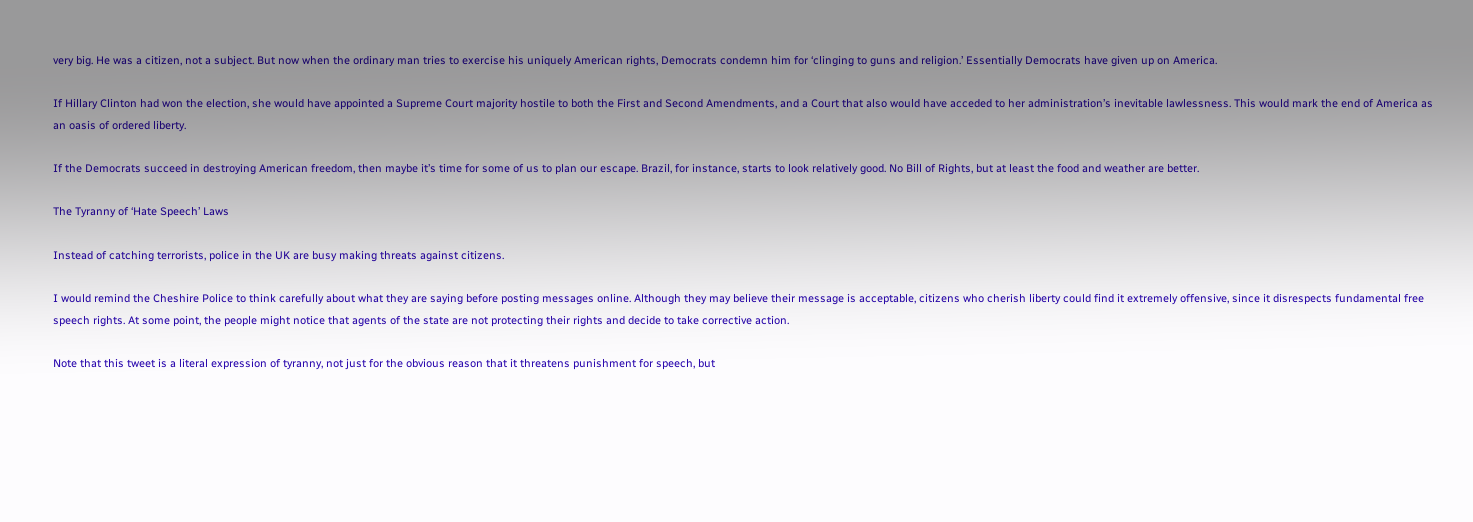very big. He was a citizen, not a subject. But now when the ordinary man tries to exercise his uniquely American rights, Democrats condemn him for ‘clinging to guns and religion.’ Essentially Democrats have given up on America.

If Hillary Clinton had won the election, she would have appointed a Supreme Court majority hostile to both the First and Second Amendments, and a Court that also would have acceded to her administration’s inevitable lawlessness. This would mark the end of America as an oasis of ordered liberty.

If the Democrats succeed in destroying American freedom, then maybe it’s time for some of us to plan our escape. Brazil, for instance, starts to look relatively good. No Bill of Rights, but at least the food and weather are better.

The Tyranny of ‘Hate Speech’ Laws

Instead of catching terrorists, police in the UK are busy making threats against citizens.

I would remind the Cheshire Police to think carefully about what they are saying before posting messages online. Although they may believe their message is acceptable, citizens who cherish liberty could find it extremely offensive, since it disrespects fundamental free speech rights. At some point, the people might notice that agents of the state are not protecting their rights and decide to take corrective action.

Note that this tweet is a literal expression of tyranny, not just for the obvious reason that it threatens punishment for speech, but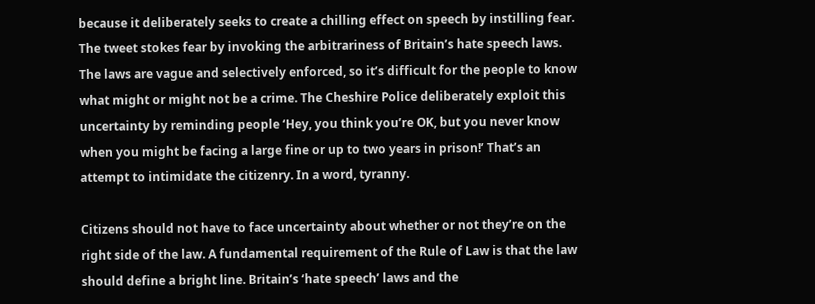because it deliberately seeks to create a chilling effect on speech by instilling fear. The tweet stokes fear by invoking the arbitrariness of Britain’s hate speech laws. The laws are vague and selectively enforced, so it’s difficult for the people to know what might or might not be a crime. The Cheshire Police deliberately exploit this uncertainty by reminding people ‘Hey, you think you’re OK, but you never know when you might be facing a large fine or up to two years in prison!’ That’s an attempt to intimidate the citizenry. In a word, tyranny.

Citizens should not have to face uncertainty about whether or not they’re on the right side of the law. A fundamental requirement of the Rule of Law is that the law should define a bright line. Britain’s ‘hate speech’ laws and the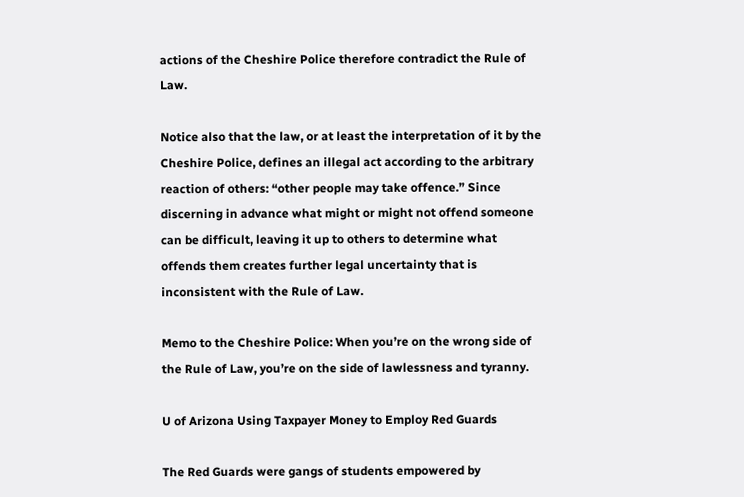actions of the Cheshire Police therefore contradict the Rule of Law.

Notice also that the law, or at least the interpretation of it by the Cheshire Police, defines an illegal act according to the arbitrary reaction of others: “other people may take offence.” Since discerning in advance what might or might not offend someone can be difficult, leaving it up to others to determine what offends them creates further legal uncertainty that is inconsistent with the Rule of Law.

Memo to the Cheshire Police: When you’re on the wrong side of the Rule of Law, you’re on the side of lawlessness and tyranny.

U of Arizona Using Taxpayer Money to Employ Red Guards

The Red Guards were gangs of students empowered by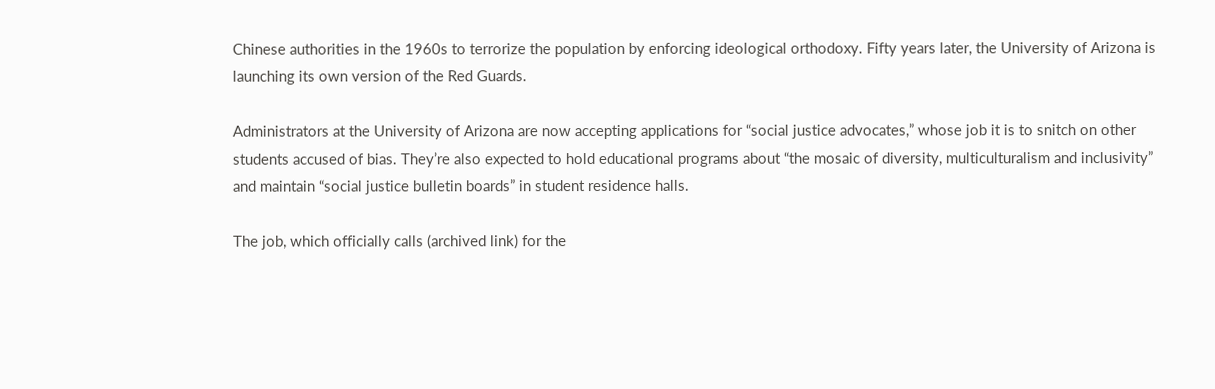Chinese authorities in the 1960s to terrorize the population by enforcing ideological orthodoxy. Fifty years later, the University of Arizona is launching its own version of the Red Guards.

Administrators at the University of Arizona are now accepting applications for “social justice advocates,” whose job it is to snitch on other students accused of bias. They’re also expected to hold educational programs about “the mosaic of diversity, multiculturalism and inclusivity” and maintain “social justice bulletin boards” in student residence halls.

The job, which officially calls (archived link) for the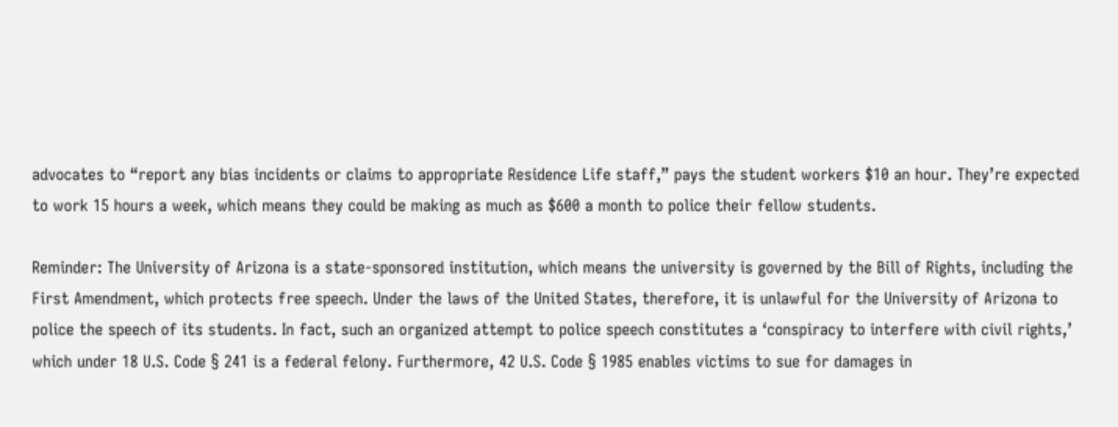advocates to “report any bias incidents or claims to appropriate Residence Life staff,” pays the student workers $10 an hour. They’re expected to work 15 hours a week, which means they could be making as much as $600 a month to police their fellow students.

Reminder: The University of Arizona is a state-sponsored institution, which means the university is governed by the Bill of Rights, including the First Amendment, which protects free speech. Under the laws of the United States, therefore, it is unlawful for the University of Arizona to police the speech of its students. In fact, such an organized attempt to police speech constitutes a ‘conspiracy to interfere with civil rights,’ which under 18 U.S. Code § 241 is a federal felony. Furthermore, 42 U.S. Code § 1985 enables victims to sue for damages in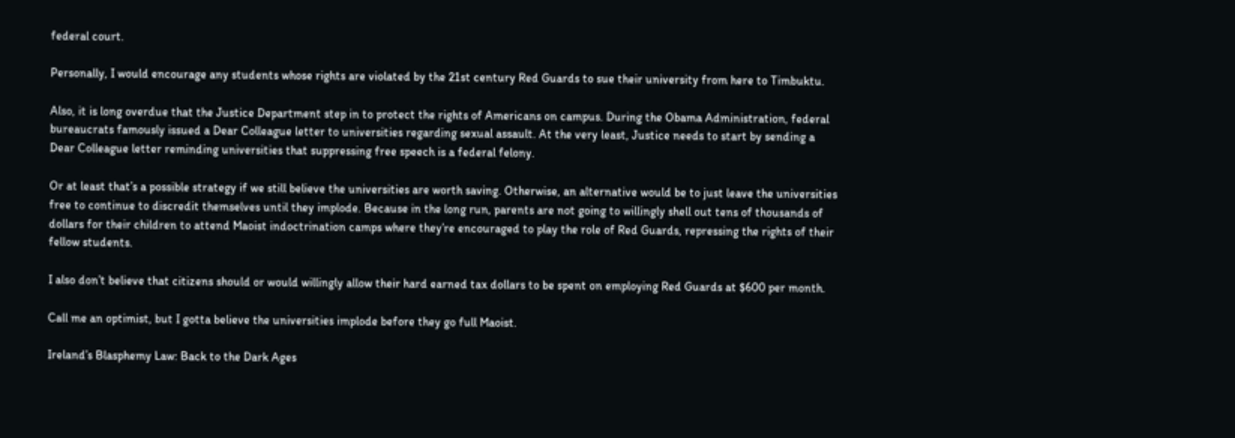federal court.

Personally, I would encourage any students whose rights are violated by the 21st century Red Guards to sue their university from here to Timbuktu.

Also, it is long overdue that the Justice Department step in to protect the rights of Americans on campus. During the Obama Administration, federal bureaucrats famously issued a Dear Colleague letter to universities regarding sexual assault. At the very least, Justice needs to start by sending a Dear Colleague letter reminding universities that suppressing free speech is a federal felony.

Or at least that’s a possible strategy if we still believe the universities are worth saving. Otherwise, an alternative would be to just leave the universities free to continue to discredit themselves until they implode. Because in the long run, parents are not going to willingly shell out tens of thousands of dollars for their children to attend Maoist indoctrination camps where they’re encouraged to play the role of Red Guards, repressing the rights of their fellow students.

I also don’t believe that citizens should or would willingly allow their hard earned tax dollars to be spent on employing Red Guards at $600 per month.

Call me an optimist, but I gotta believe the universities implode before they go full Maoist.

Ireland’s Blasphemy Law: Back to the Dark Ages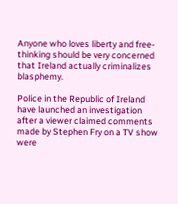Anyone who loves liberty and free-thinking should be very concerned that Ireland actually criminalizes blasphemy.

Police in the Republic of Ireland have launched an investigation after a viewer claimed comments made by Stephen Fry on a TV show were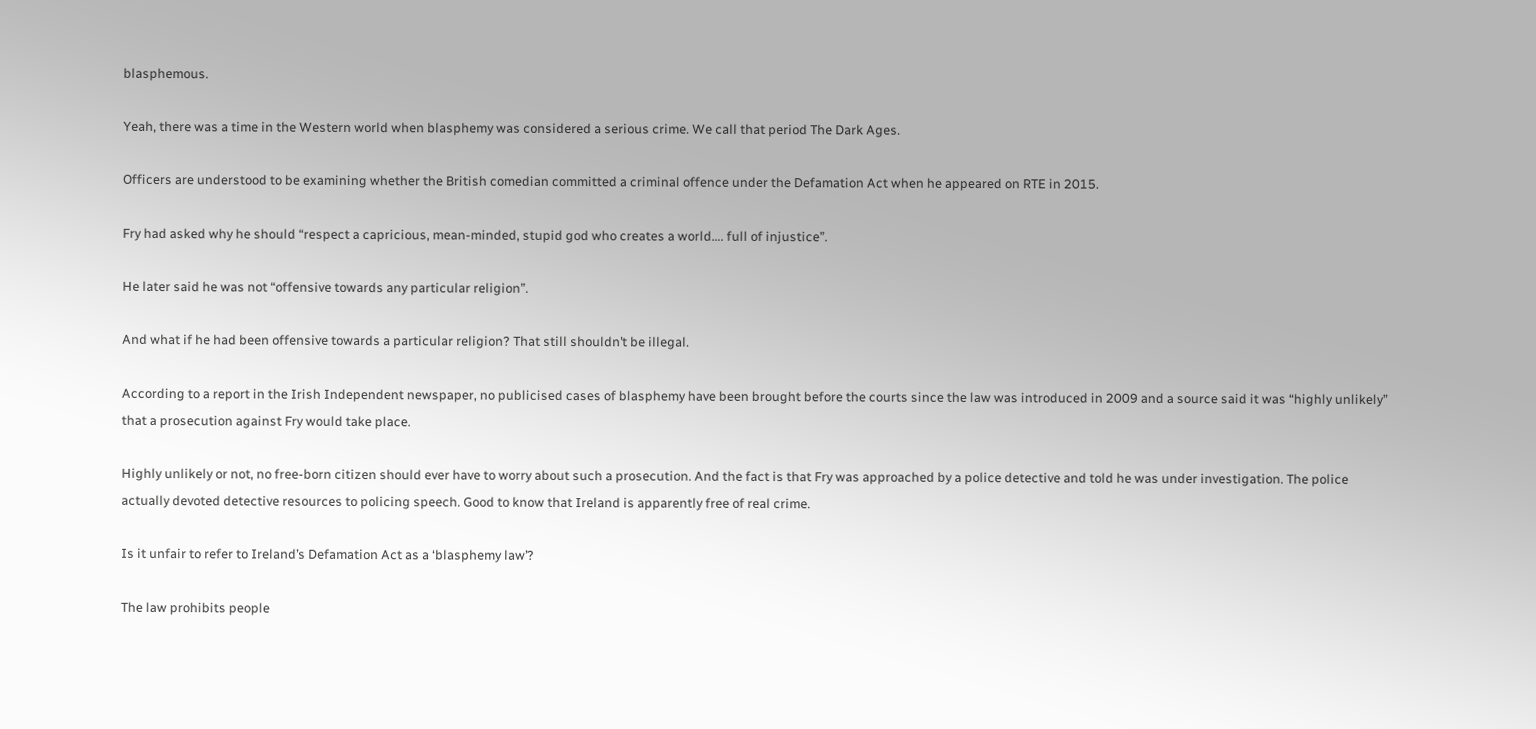blasphemous.

Yeah, there was a time in the Western world when blasphemy was considered a serious crime. We call that period The Dark Ages.

Officers are understood to be examining whether the British comedian committed a criminal offence under the Defamation Act when he appeared on RTE in 2015.

Fry had asked why he should “respect a capricious, mean-minded, stupid god who creates a world…. full of injustice”.

He later said he was not “offensive towards any particular religion”.

And what if he had been offensive towards a particular religion? That still shouldn’t be illegal.

According to a report in the Irish Independent newspaper, no publicised cases of blasphemy have been brought before the courts since the law was introduced in 2009 and a source said it was “highly unlikely” that a prosecution against Fry would take place.

Highly unlikely or not, no free-born citizen should ever have to worry about such a prosecution. And the fact is that Fry was approached by a police detective and told he was under investigation. The police actually devoted detective resources to policing speech. Good to know that Ireland is apparently free of real crime.

Is it unfair to refer to Ireland’s Defamation Act as a ‘blasphemy law’?

The law prohibits people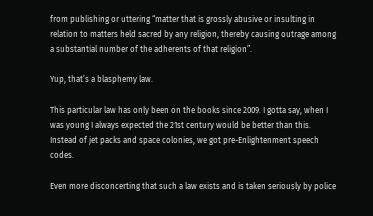from publishing or uttering “matter that is grossly abusive or insulting in relation to matters held sacred by any religion, thereby causing outrage among a substantial number of the adherents of that religion”.

Yup, that’s a blasphemy law.

This particular law has only been on the books since 2009. I gotta say, when I was young I always expected the 21st century would be better than this. Instead of jet packs and space colonies, we got pre-Enlightenment speech codes.

Even more disconcerting that such a law exists and is taken seriously by police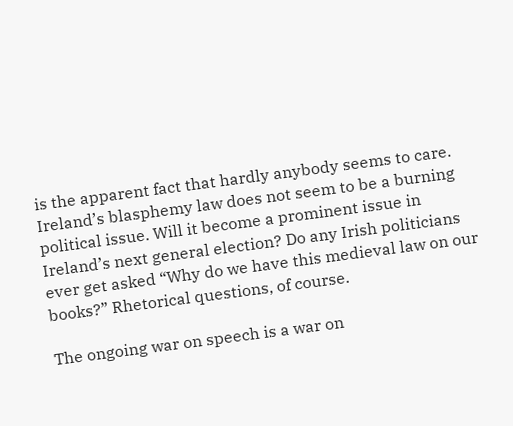is the apparent fact that hardly anybody seems to care. Ireland’s blasphemy law does not seem to be a burning political issue. Will it become a prominent issue in Ireland’s next general election? Do any Irish politicians ever get asked “Why do we have this medieval law on our books?” Rhetorical questions, of course.

The ongoing war on speech is a war on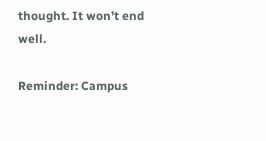thought. It won’t end well.

Reminder: Campus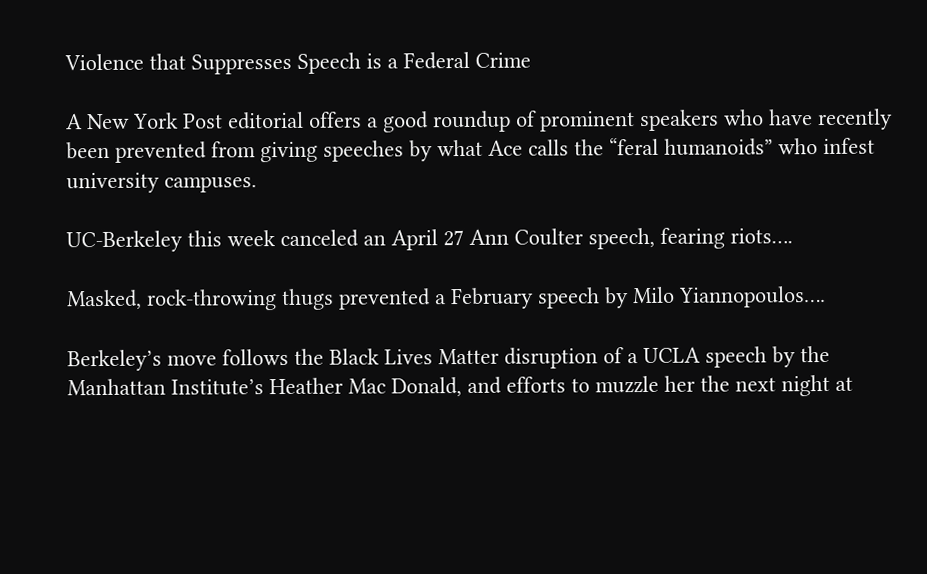Violence that Suppresses Speech is a Federal Crime

A New York Post editorial offers a good roundup of prominent speakers who have recently been prevented from giving speeches by what Ace calls the “feral humanoids” who infest university campuses.

UC-Berkeley this week canceled an April 27 Ann Coulter speech, fearing riots….

Masked, rock-throwing thugs prevented a February speech by Milo Yiannopoulos….

Berkeley’s move follows the Black Lives Matter disruption of a UCLA speech by the Manhattan Institute’s Heather Mac Donald, and efforts to muzzle her the next night at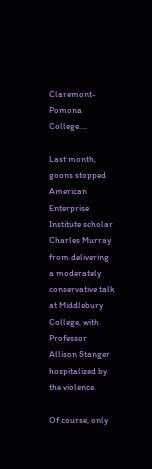Claremont-Pomona College….

Last month, goons stopped American Enterprise Institute scholar Charles Murray from delivering a moderately conservative talk at Middlebury College, with Professor Allison Stanger hospitalized by the violence.

Of course, only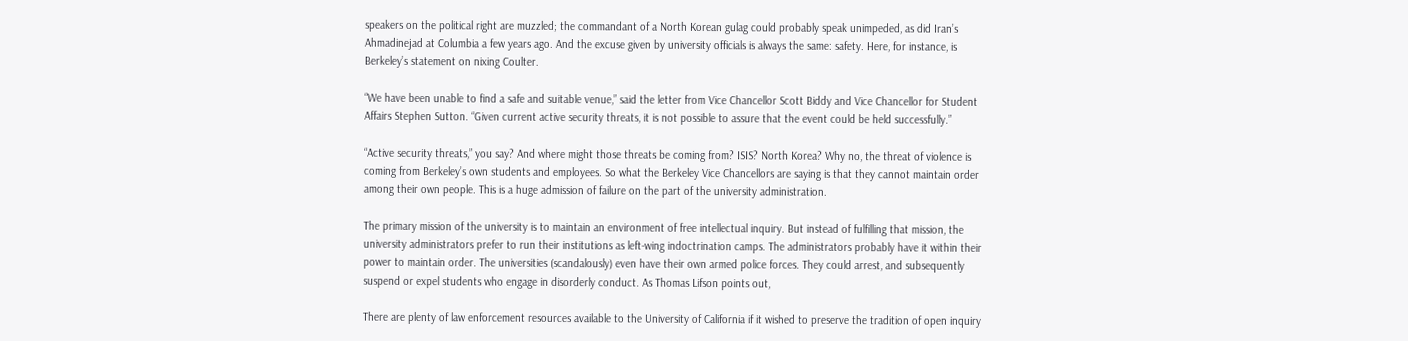speakers on the political right are muzzled; the commandant of a North Korean gulag could probably speak unimpeded, as did Iran’s Ahmadinejad at Columbia a few years ago. And the excuse given by university officials is always the same: safety. Here, for instance, is Berkeley’s statement on nixing Coulter.

“We have been unable to find a safe and suitable venue,” said the letter from Vice Chancellor Scott Biddy and Vice Chancellor for Student Affairs Stephen Sutton. “Given current active security threats, it is not possible to assure that the event could be held successfully.”

“Active security threats,” you say? And where might those threats be coming from? ISIS? North Korea? Why no, the threat of violence is coming from Berkeley’s own students and employees. So what the Berkeley Vice Chancellors are saying is that they cannot maintain order among their own people. This is a huge admission of failure on the part of the university administration.

The primary mission of the university is to maintain an environment of free intellectual inquiry. But instead of fulfilling that mission, the university administrators prefer to run their institutions as left-wing indoctrination camps. The administrators probably have it within their power to maintain order. The universities (scandalously) even have their own armed police forces. They could arrest, and subsequently suspend or expel students who engage in disorderly conduct. As Thomas Lifson points out,

There are plenty of law enforcement resources available to the University of California if it wished to preserve the tradition of open inquiry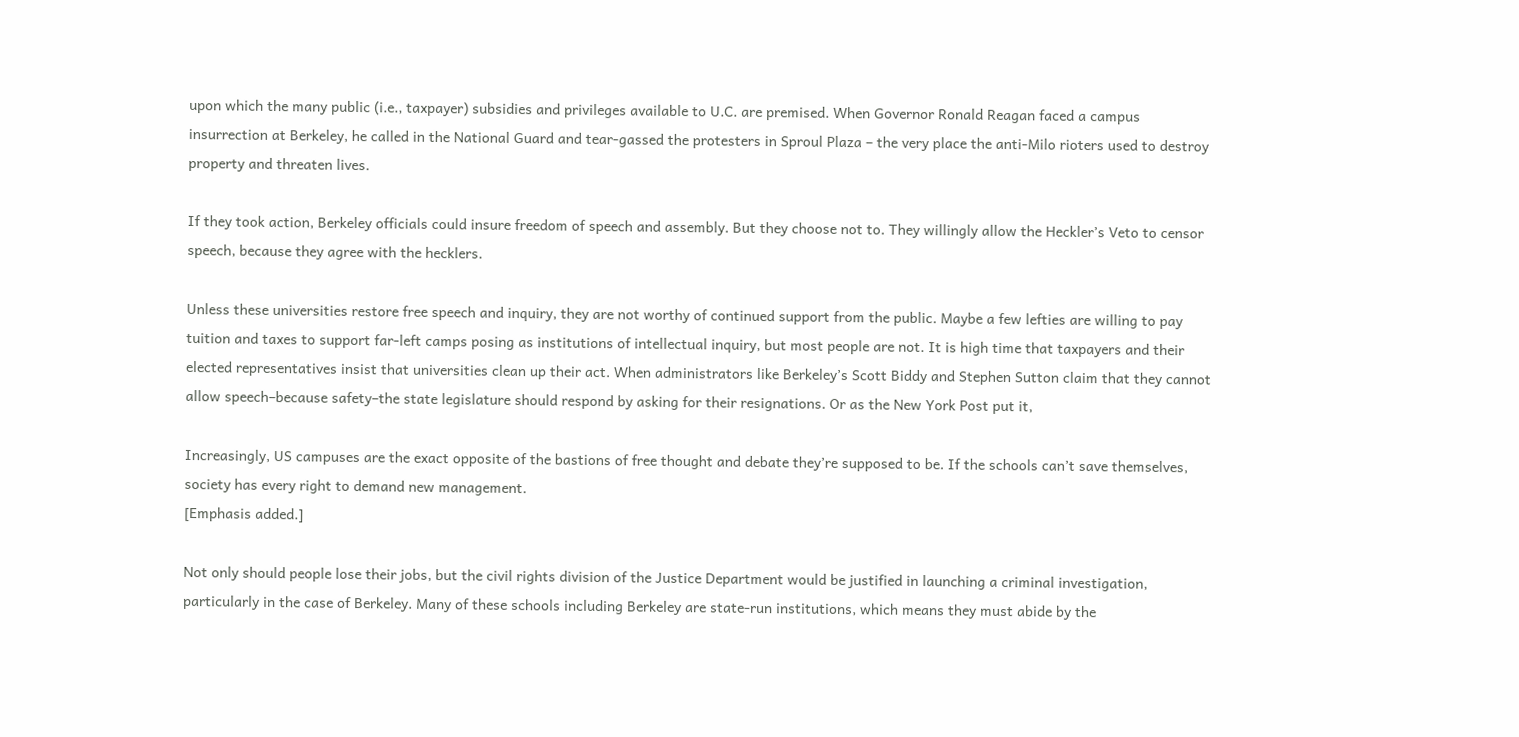upon which the many public (i.e., taxpayer) subsidies and privileges available to U.C. are premised. When Governor Ronald Reagan faced a campus insurrection at Berkeley, he called in the National Guard and tear-gassed the protesters in Sproul Plaza – the very place the anti-Milo rioters used to destroy property and threaten lives.

If they took action, Berkeley officials could insure freedom of speech and assembly. But they choose not to. They willingly allow the Heckler’s Veto to censor speech, because they agree with the hecklers.

Unless these universities restore free speech and inquiry, they are not worthy of continued support from the public. Maybe a few lefties are willing to pay tuition and taxes to support far-left camps posing as institutions of intellectual inquiry, but most people are not. It is high time that taxpayers and their elected representatives insist that universities clean up their act. When administrators like Berkeley’s Scott Biddy and Stephen Sutton claim that they cannot allow speech–because safety–the state legislature should respond by asking for their resignations. Or as the New York Post put it,

Increasingly, US campuses are the exact opposite of the bastions of free thought and debate they’re supposed to be. If the schools can’t save themselves, society has every right to demand new management.
[Emphasis added.]

Not only should people lose their jobs, but the civil rights division of the Justice Department would be justified in launching a criminal investigation, particularly in the case of Berkeley. Many of these schools including Berkeley are state-run institutions, which means they must abide by the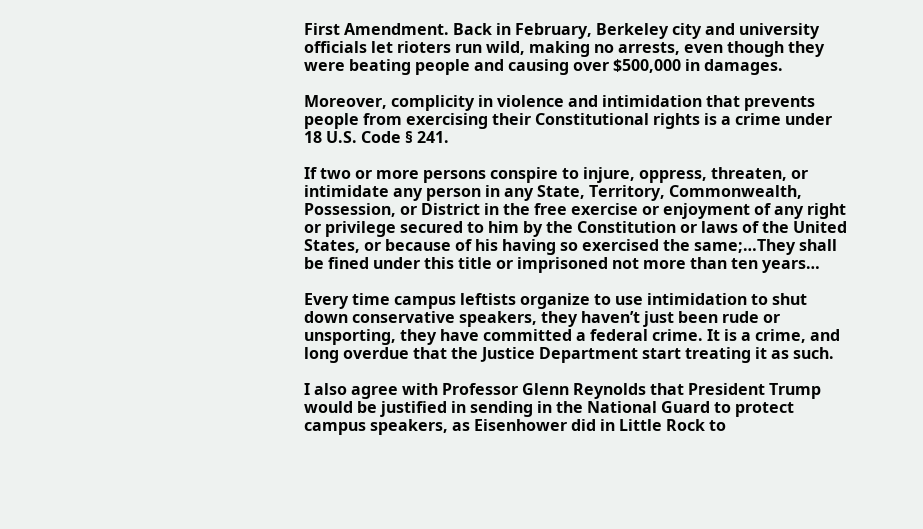First Amendment. Back in February, Berkeley city and university officials let rioters run wild, making no arrests, even though they were beating people and causing over $500,000 in damages.

Moreover, complicity in violence and intimidation that prevents people from exercising their Constitutional rights is a crime under 18 U.S. Code § 241.

If two or more persons conspire to injure, oppress, threaten, or intimidate any person in any State, Territory, Commonwealth, Possession, or District in the free exercise or enjoyment of any right or privilege secured to him by the Constitution or laws of the United States, or because of his having so exercised the same;…They shall be fined under this title or imprisoned not more than ten years…

Every time campus leftists organize to use intimidation to shut down conservative speakers, they haven’t just been rude or unsporting, they have committed a federal crime. It is a crime, and long overdue that the Justice Department start treating it as such.

I also agree with Professor Glenn Reynolds that President Trump would be justified in sending in the National Guard to protect campus speakers, as Eisenhower did in Little Rock to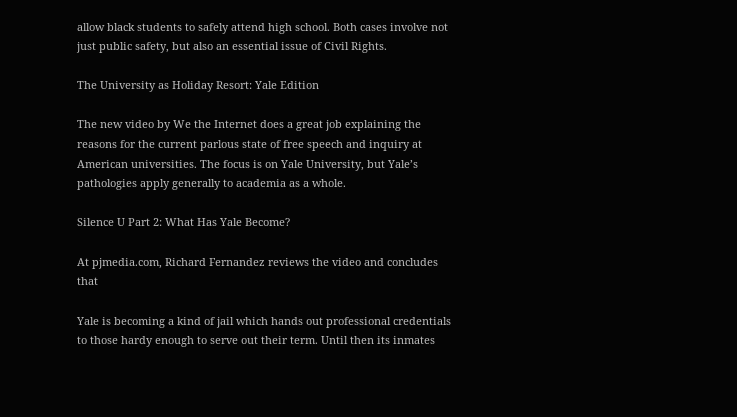allow black students to safely attend high school. Both cases involve not just public safety, but also an essential issue of Civil Rights.

The University as Holiday Resort: Yale Edition

The new video by We the Internet does a great job explaining the reasons for the current parlous state of free speech and inquiry at American universities. The focus is on Yale University, but Yale’s pathologies apply generally to academia as a whole.

Silence U Part 2: What Has Yale Become?

At pjmedia.com, Richard Fernandez reviews the video and concludes that

Yale is becoming a kind of jail which hands out professional credentials to those hardy enough to serve out their term. Until then its inmates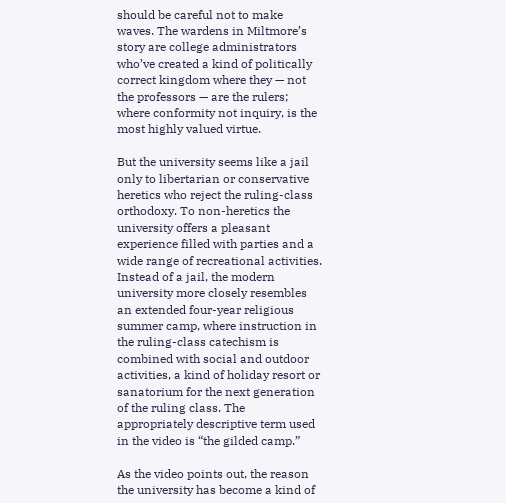should be careful not to make waves. The wardens in Miltmore’s story are college administrators who’ve created a kind of politically correct kingdom where they — not the professors — are the rulers; where conformity not inquiry, is the most highly valued virtue.

But the university seems like a jail only to libertarian or conservative heretics who reject the ruling-class orthodoxy. To non-heretics the university offers a pleasant experience filled with parties and a wide range of recreational activities. Instead of a jail, the modern university more closely resembles an extended four-year religious summer camp, where instruction in the ruling-class catechism is combined with social and outdoor activities, a kind of holiday resort or sanatorium for the next generation of the ruling class. The appropriately descriptive term used in the video is “the gilded camp.”

As the video points out, the reason the university has become a kind of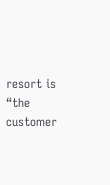resort is “the customer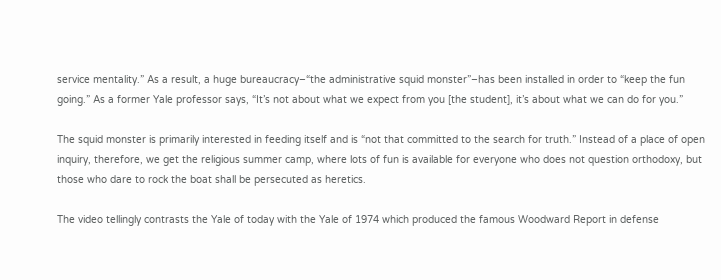service mentality.” As a result, a huge bureaucracy–“the administrative squid monster”–has been installed in order to “keep the fun going.” As a former Yale professor says, “It’s not about what we expect from you [the student], it’s about what we can do for you.”

The squid monster is primarily interested in feeding itself and is “not that committed to the search for truth.” Instead of a place of open inquiry, therefore, we get the religious summer camp, where lots of fun is available for everyone who does not question orthodoxy, but those who dare to rock the boat shall be persecuted as heretics.

The video tellingly contrasts the Yale of today with the Yale of 1974 which produced the famous Woodward Report in defense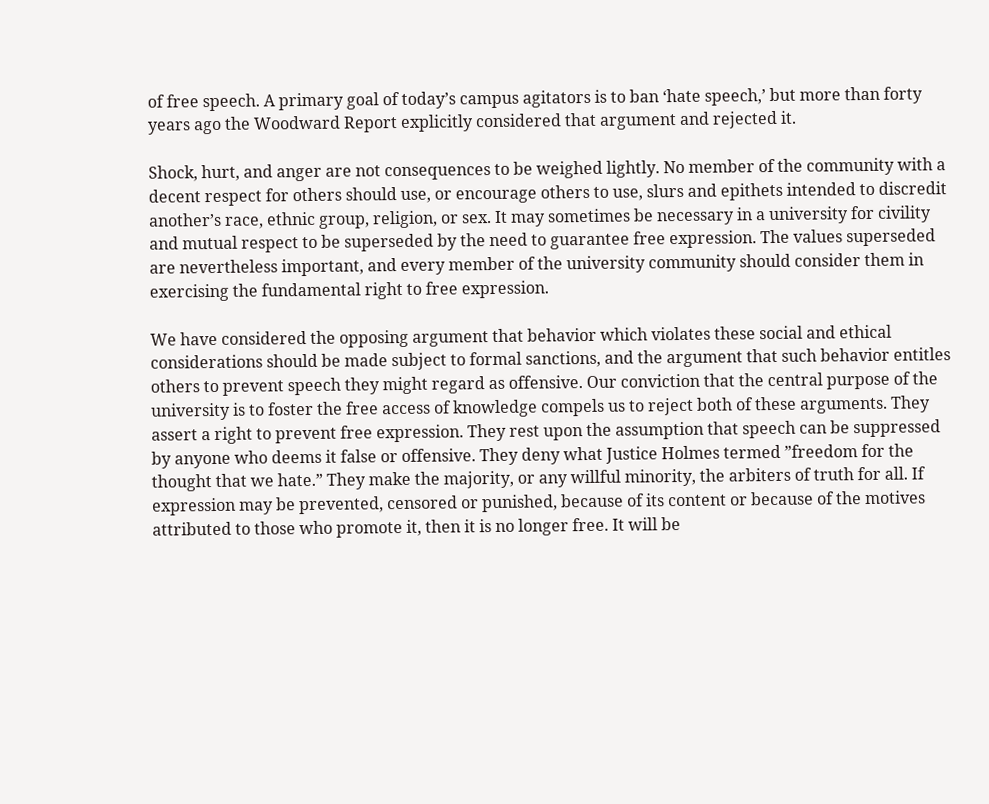of free speech. A primary goal of today’s campus agitators is to ban ‘hate speech,’ but more than forty years ago the Woodward Report explicitly considered that argument and rejected it.

Shock, hurt, and anger are not consequences to be weighed lightly. No member of the community with a decent respect for others should use, or encourage others to use, slurs and epithets intended to discredit another’s race, ethnic group, religion, or sex. It may sometimes be necessary in a university for civility and mutual respect to be superseded by the need to guarantee free expression. The values superseded are nevertheless important, and every member of the university community should consider them in exercising the fundamental right to free expression.

We have considered the opposing argument that behavior which violates these social and ethical considerations should be made subject to formal sanctions, and the argument that such behavior entitles others to prevent speech they might regard as offensive. Our conviction that the central purpose of the university is to foster the free access of knowledge compels us to reject both of these arguments. They assert a right to prevent free expression. They rest upon the assumption that speech can be suppressed by anyone who deems it false or offensive. They deny what Justice Holmes termed ”freedom for the thought that we hate.” They make the majority, or any willful minority, the arbiters of truth for all. If expression may be prevented, censored or punished, because of its content or because of the motives attributed to those who promote it, then it is no longer free. It will be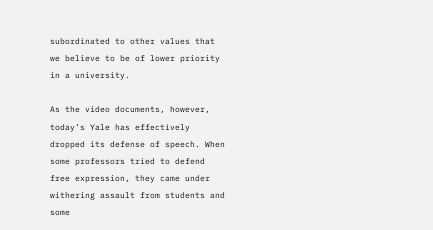subordinated to other values that we believe to be of lower priority in a university.

As the video documents, however, today’s Yale has effectively dropped its defense of speech. When some professors tried to defend free expression, they came under withering assault from students and some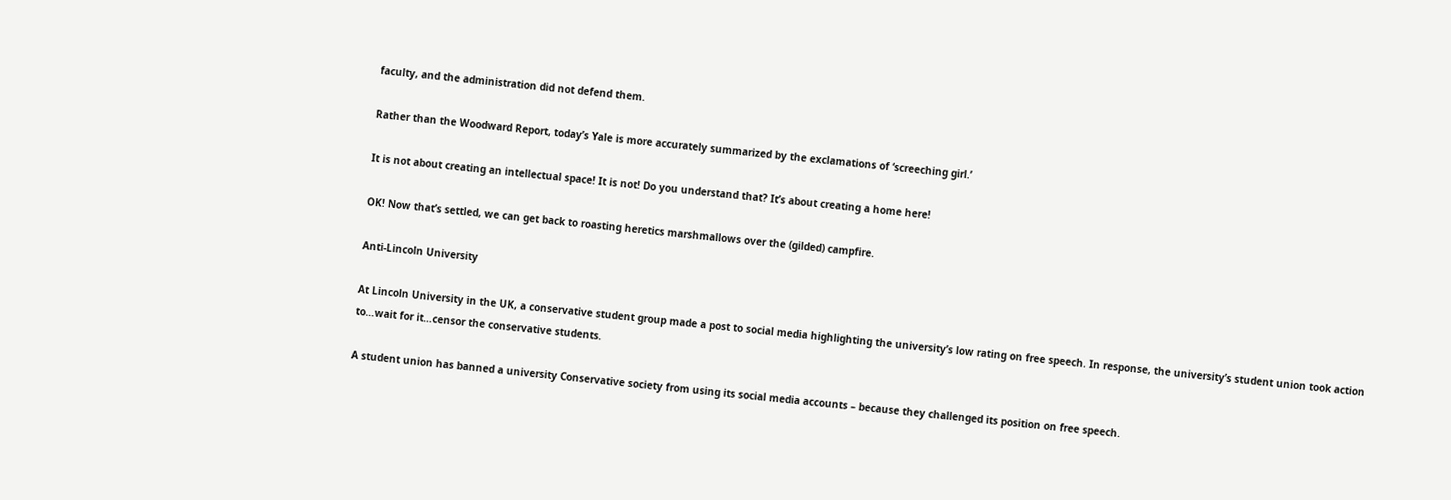faculty, and the administration did not defend them.

Rather than the Woodward Report, today’s Yale is more accurately summarized by the exclamations of ‘screeching girl.’

It is not about creating an intellectual space! It is not! Do you understand that? It’s about creating a home here!

OK! Now that’s settled, we can get back to roasting heretics marshmallows over the (gilded) campfire.

Anti-Lincoln University

At Lincoln University in the UK, a conservative student group made a post to social media highlighting the university’s low rating on free speech. In response, the university’s student union took action to…wait for it…censor the conservative students.

A student union has banned a university Conservative society from using its social media accounts – because they challenged its position on free speech.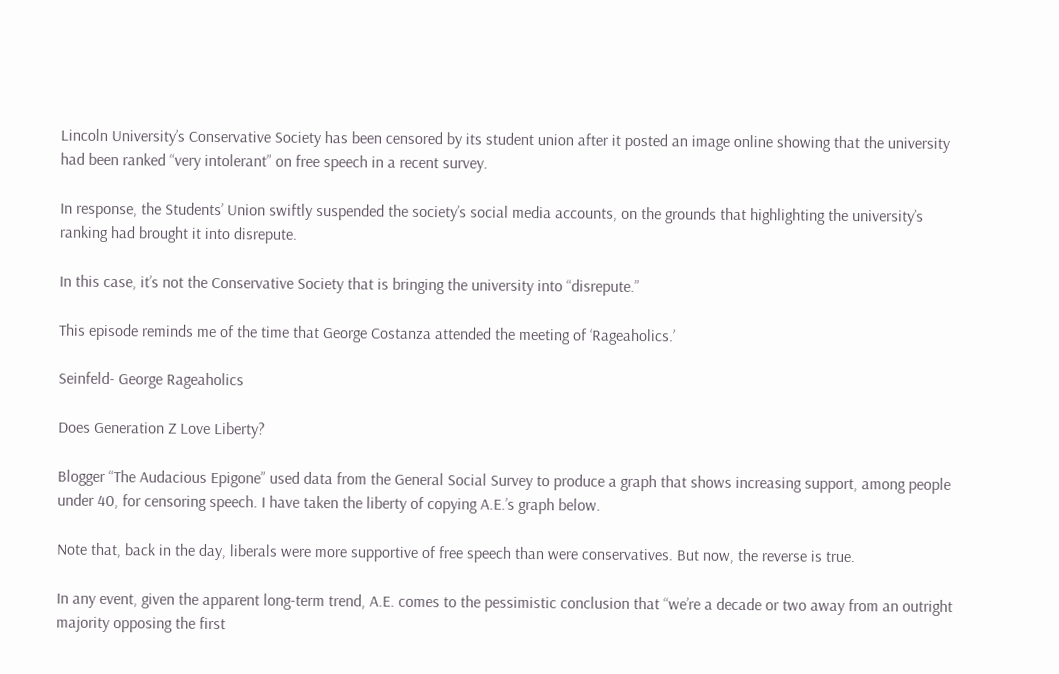Lincoln University’s Conservative Society has been censored by its student union after it posted an image online showing that the university had been ranked “very intolerant” on free speech in a recent survey.

In response, the Students’ Union swiftly suspended the society’s social media accounts, on the grounds that highlighting the university’s ranking had brought it into disrepute.

In this case, it’s not the Conservative Society that is bringing the university into “disrepute.”

This episode reminds me of the time that George Costanza attended the meeting of ‘Rageaholics.’

Seinfeld- George Rageaholics

Does Generation Z Love Liberty?

Blogger “The Audacious Epigone” used data from the General Social Survey to produce a graph that shows increasing support, among people under 40, for censoring speech. I have taken the liberty of copying A.E.’s graph below.

Note that, back in the day, liberals were more supportive of free speech than were conservatives. But now, the reverse is true.

In any event, given the apparent long-term trend, A.E. comes to the pessimistic conclusion that “we’re a decade or two away from an outright majority opposing the first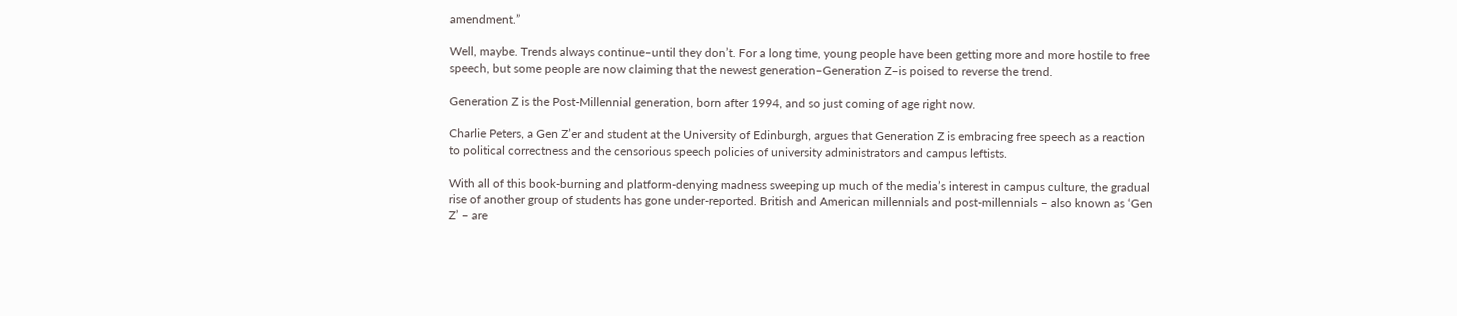amendment.”

Well, maybe. Trends always continue–until they don’t. For a long time, young people have been getting more and more hostile to free speech, but some people are now claiming that the newest generation–Generation Z–is poised to reverse the trend.

Generation Z is the Post-Millennial generation, born after 1994, and so just coming of age right now.

Charlie Peters, a Gen Z’er and student at the University of Edinburgh, argues that Generation Z is embracing free speech as a reaction to political correctness and the censorious speech policies of university administrators and campus leftists.

With all of this book-burning and platform-denying madness sweeping up much of the media’s interest in campus culture, the gradual rise of another group of students has gone under-reported. British and American millennials and post-millennials – also known as ‘Gen Z’ – are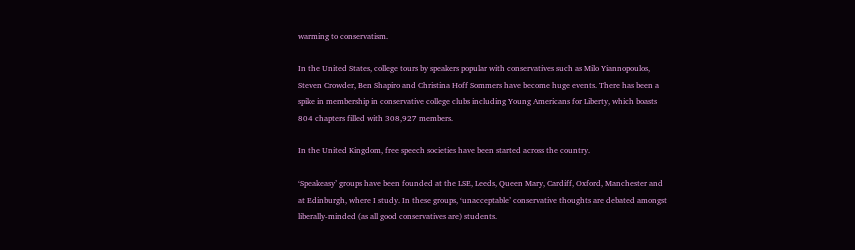warming to conservatism.

In the United States, college tours by speakers popular with conservatives such as Milo Yiannopoulos, Steven Crowder, Ben Shapiro and Christina Hoff Sommers have become huge events. There has been a spike in membership in conservative college clubs including Young Americans for Liberty, which boasts 804 chapters filled with 308,927 members.

In the United Kingdom, free speech societies have been started across the country.

‘Speakeasy’ groups have been founded at the LSE, Leeds, Queen Mary, Cardiff, Oxford, Manchester and at Edinburgh, where I study. In these groups, ‘unacceptable’ conservative thoughts are debated amongst liberally-minded (as all good conservatives are) students.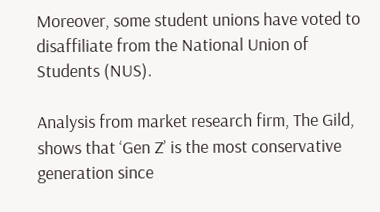Moreover, some student unions have voted to disaffiliate from the National Union of Students (NUS).

Analysis from market research firm, The Gild, shows that ‘Gen Z’ is the most conservative generation since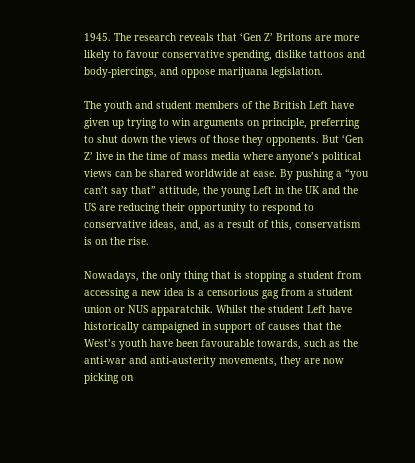1945. The research reveals that ‘Gen Z’ Britons are more likely to favour conservative spending, dislike tattoos and body-piercings, and oppose marijuana legislation.

The youth and student members of the British Left have given up trying to win arguments on principle, preferring to shut down the views of those they opponents. But ‘Gen Z’ live in the time of mass media where anyone’s political views can be shared worldwide at ease. By pushing a “you can’t say that” attitude, the young Left in the UK and the US are reducing their opportunity to respond to conservative ideas, and, as a result of this, conservatism is on the rise.

Nowadays, the only thing that is stopping a student from accessing a new idea is a censorious gag from a student union or NUS apparatchik. Whilst the student Left have historically campaigned in support of causes that the West’s youth have been favourable towards, such as the anti-war and anti-austerity movements, they are now picking on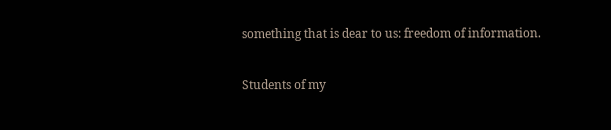something that is dear to us: freedom of information.

Students of my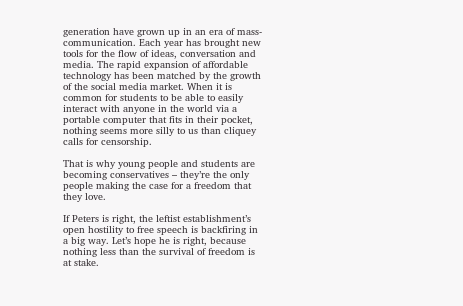generation have grown up in an era of mass-communication. Each year has brought new tools for the flow of ideas, conversation and media. The rapid expansion of affordable technology has been matched by the growth of the social media market. When it is common for students to be able to easily interact with anyone in the world via a portable computer that fits in their pocket, nothing seems more silly to us than cliquey calls for censorship.

That is why young people and students are becoming conservatives – they’re the only people making the case for a freedom that they love.

If Peters is right, the leftist establishment’s open hostility to free speech is backfiring in a big way. Let’s hope he is right, because nothing less than the survival of freedom is at stake.